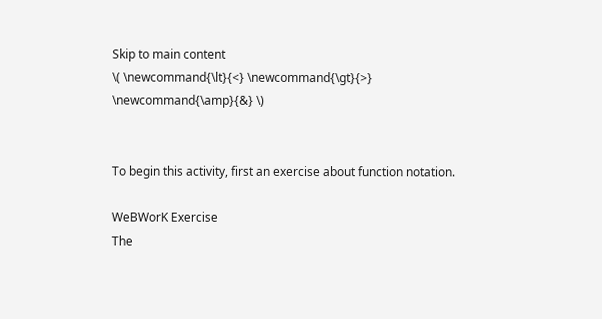Skip to main content
\( \newcommand{\lt}{<} \newcommand{\gt}{>} \newcommand{\amp}{&} \)


To begin this activity, first an exercise about function notation.

WeBWorK Exercise
The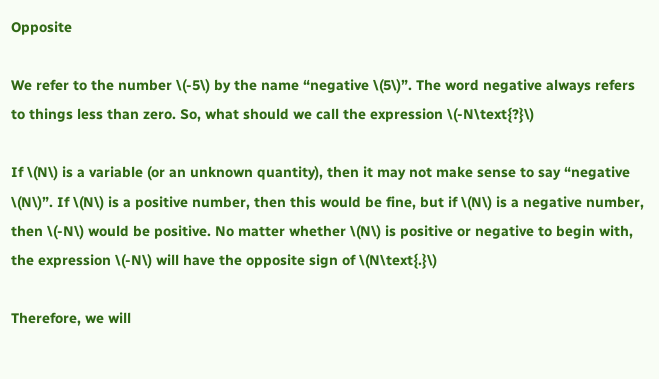Opposite

We refer to the number \(-5\) by the name “negative \(5\)”. The word negative always refers to things less than zero. So, what should we call the expression \(-N\text{?}\)

If \(N\) is a variable (or an unknown quantity), then it may not make sense to say “negative \(N\)”. If \(N\) is a positive number, then this would be fine, but if \(N\) is a negative number, then \(-N\) would be positive. No matter whether \(N\) is positive or negative to begin with, the expression \(-N\) will have the opposite sign of \(N\text{.}\)

Therefore, we will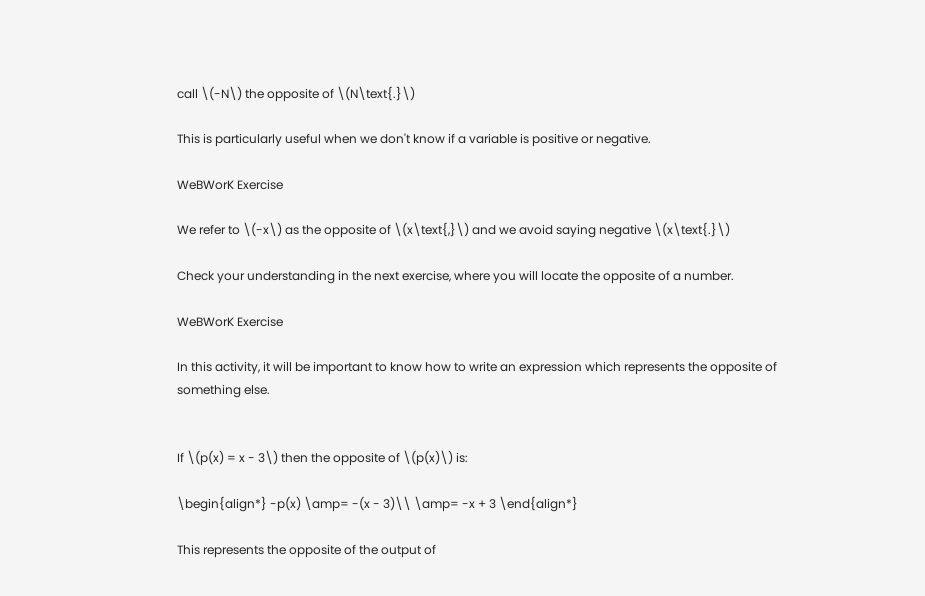call \(-N\) the opposite of \(N\text{.}\)

This is particularly useful when we don't know if a variable is positive or negative.

WeBWorK Exercise

We refer to \(-x\) as the opposite of \(x\text{,}\) and we avoid saying negative \(x\text{.}\)

Check your understanding in the next exercise, where you will locate the opposite of a number.

WeBWorK Exercise

In this activity, it will be important to know how to write an expression which represents the opposite of something else.


If \(p(x) = x - 3\) then the opposite of \(p(x)\) is:

\begin{align*} -p(x) \amp= -(x - 3)\\ \amp= -x + 3 \end{align*}

This represents the opposite of the output of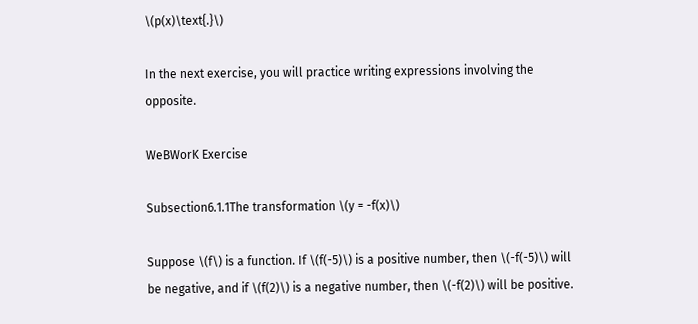\(p(x)\text{.}\)

In the next exercise, you will practice writing expressions involving the opposite.

WeBWorK Exercise

Subsection6.1.1The transformation \(y = -f(x)\)

Suppose \(f\) is a function. If \(f(-5)\) is a positive number, then \(-f(-5)\) will be negative, and if \(f(2)\) is a negative number, then \(-f(2)\) will be positive.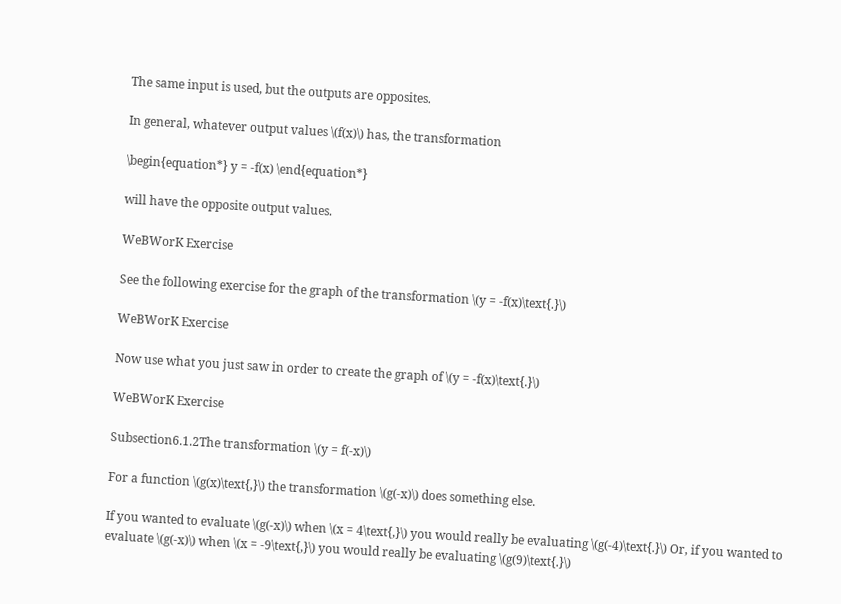The same input is used, but the outputs are opposites.

In general, whatever output values \(f(x)\) has, the transformation

\begin{equation*} y = -f(x) \end{equation*}

will have the opposite output values.

WeBWorK Exercise

See the following exercise for the graph of the transformation \(y = -f(x)\text{.}\)

WeBWorK Exercise

Now use what you just saw in order to create the graph of \(y = -f(x)\text{.}\)

WeBWorK Exercise

Subsection6.1.2The transformation \(y = f(-x)\)

For a function \(g(x)\text{,}\) the transformation \(g(-x)\) does something else.

If you wanted to evaluate \(g(-x)\) when \(x = 4\text{,}\) you would really be evaluating \(g(-4)\text{.}\) Or, if you wanted to evaluate \(g(-x)\) when \(x = -9\text{,}\) you would really be evaluating \(g(9)\text{.}\)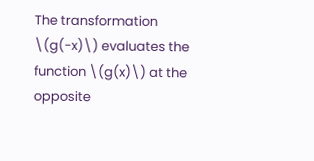The transformation \(g(-x)\) evaluates the function \(g(x)\) at the opposite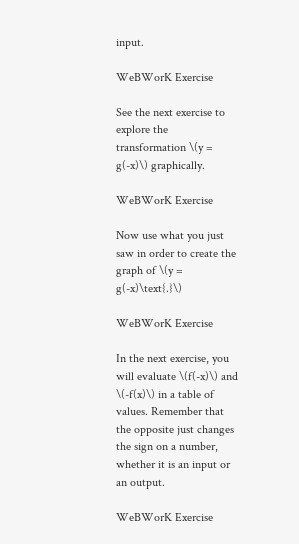input.

WeBWorK Exercise

See the next exercise to explore the transformation \(y = g(-x)\) graphically.

WeBWorK Exercise

Now use what you just saw in order to create the graph of \(y = g(-x)\text{.}\)

WeBWorK Exercise

In the next exercise, you will evaluate \(f(-x)\) and \(-f(x)\) in a table of values. Remember that the opposite just changes the sign on a number, whether it is an input or an output.

WeBWorK Exercise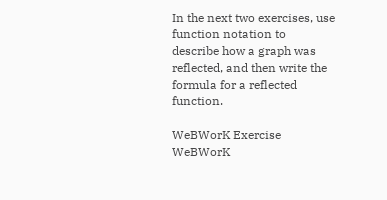In the next two exercises, use function notation to describe how a graph was reflected, and then write the formula for a reflected function.

WeBWorK Exercise
WeBWorK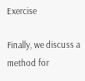Exercise

Finally, we discuss a method for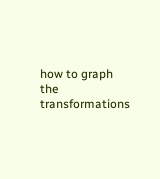how to graph the transformations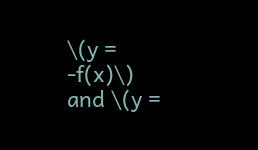\(y = -f(x)\) and \(y =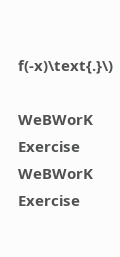f(-x)\text{.}\)

WeBWorK Exercise
WeBWorK Exercise